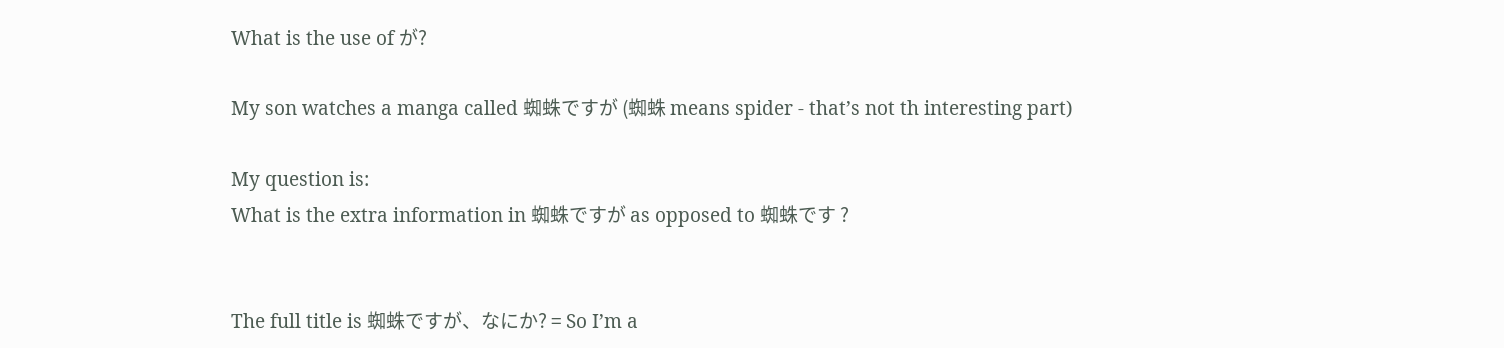What is the use of が?

My son watches a manga called 蜘蛛ですが (蜘蛛 means spider - that’s not th interesting part)

My question is:
What is the extra information in 蜘蛛ですが as opposed to 蜘蛛です ?


The full title is 蜘蛛ですが、なにか? = So I’m a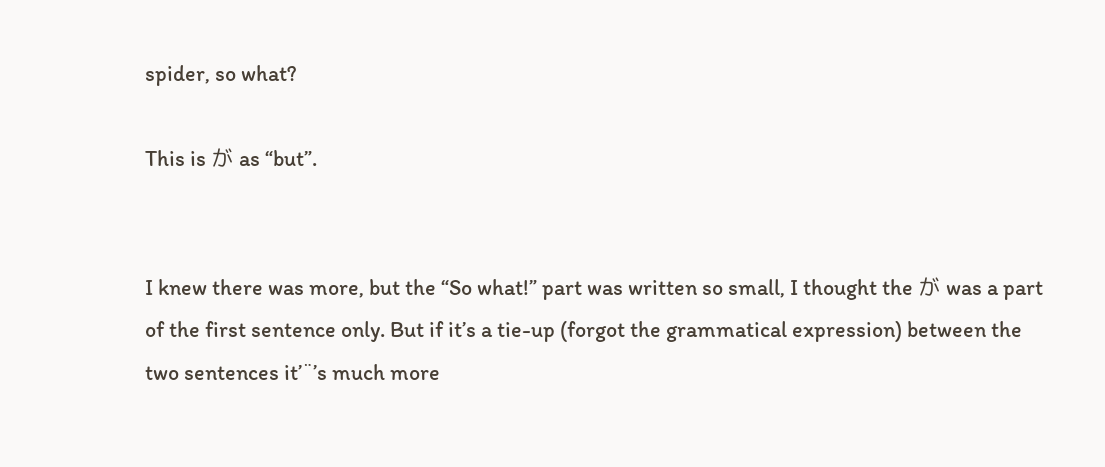spider, so what?

This is が as “but”.


I knew there was more, but the “So what!” part was written so small, I thought the が was a part of the first sentence only. But if it’s a tie-up (forgot the grammatical expression) between the two sentences it’¨’s much more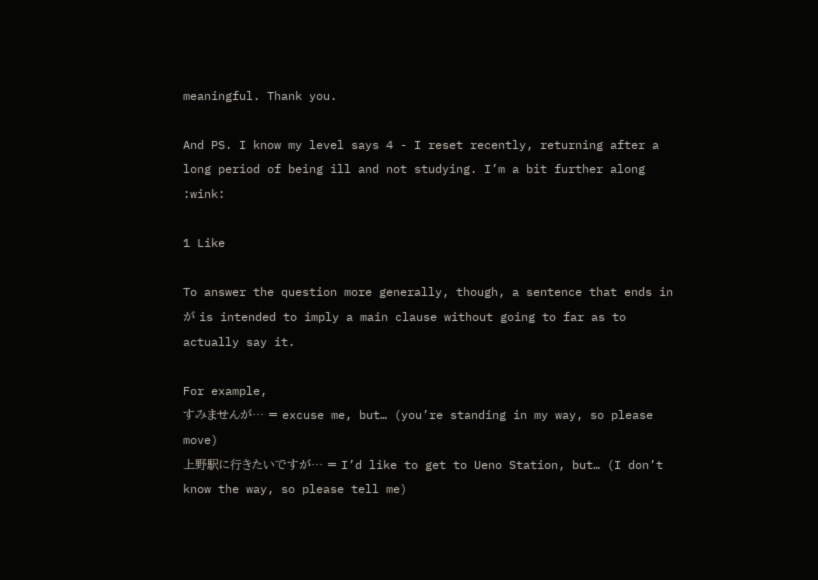meaningful. Thank you.

And PS. I know my level says 4 - I reset recently, returning after a long period of being ill and not studying. I’m a bit further along :wink:

1 Like

To answer the question more generally, though, a sentence that ends in が is intended to imply a main clause without going to far as to actually say it.

For example,
すみませんが… = excuse me, but… (you’re standing in my way, so please move)
上野駅に行きたいですが… = I’d like to get to Ueno Station, but… (I don’t know the way, so please tell me)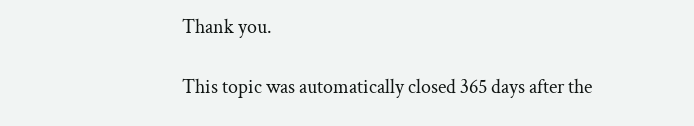Thank you.

This topic was automatically closed 365 days after the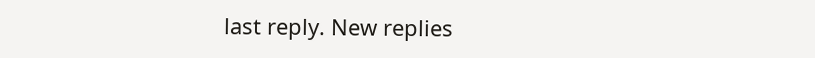last reply. New replies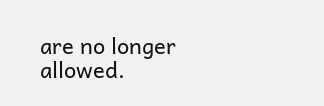are no longer allowed.